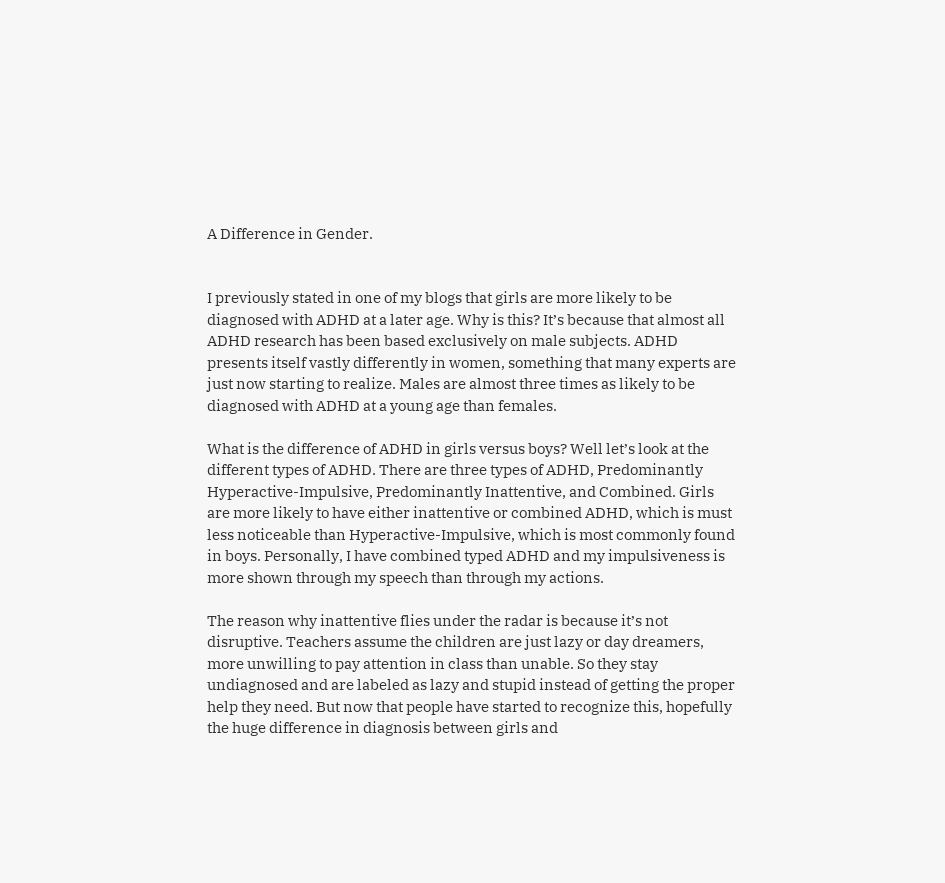A Difference in Gender.


I previously stated in one of my blogs that girls are more likely to be diagnosed with ADHD at a later age. Why is this? It’s because that almost all ADHD research has been based exclusively on male subjects. ADHD presents itself vastly differently in women, something that many experts are just now starting to realize. Males are almost three times as likely to be diagnosed with ADHD at a young age than females.

What is the difference of ADHD in girls versus boys? Well let’s look at the different types of ADHD. There are three types of ADHD, Predominantly Hyperactive-Impulsive, Predominantly Inattentive, and Combined. Girls are more likely to have either inattentive or combined ADHD, which is must less noticeable than Hyperactive-Impulsive, which is most commonly found in boys. Personally, I have combined typed ADHD and my impulsiveness is more shown through my speech than through my actions.

The reason why inattentive flies under the radar is because it’s not disruptive. Teachers assume the children are just lazy or day dreamers, more unwilling to pay attention in class than unable. So they stay undiagnosed and are labeled as lazy and stupid instead of getting the proper help they need. But now that people have started to recognize this, hopefully the huge difference in diagnosis between girls and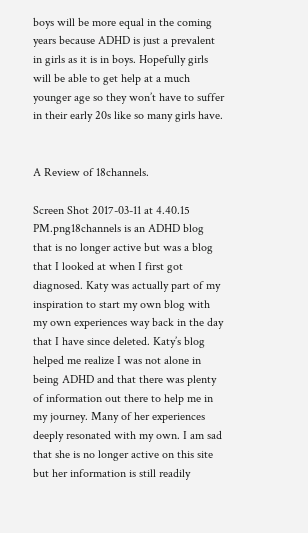boys will be more equal in the coming years because ADHD is just a prevalent in girls as it is in boys. Hopefully girls will be able to get help at a much younger age so they won’t have to suffer in their early 20s like so many girls have.


A Review of 18channels.

Screen Shot 2017-03-11 at 4.40.15 PM.png18channels is an ADHD blog that is no longer active but was a blog that I looked at when I first got diagnosed. Katy was actually part of my inspiration to start my own blog with my own experiences way back in the day that I have since deleted. Katy’s blog helped me realize I was not alone in being ADHD and that there was plenty of information out there to help me in my journey. Many of her experiences deeply resonated with my own. I am sad that she is no longer active on this site but her information is still readily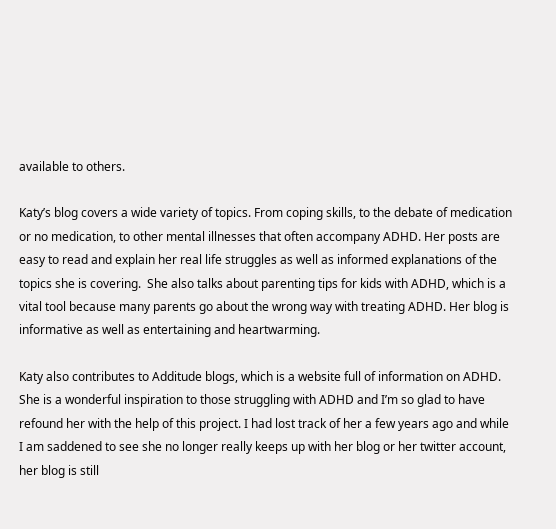available to others.

Katy’s blog covers a wide variety of topics. From coping skills, to the debate of medication or no medication, to other mental illnesses that often accompany ADHD. Her posts are easy to read and explain her real life struggles as well as informed explanations of the topics she is covering.  She also talks about parenting tips for kids with ADHD, which is a vital tool because many parents go about the wrong way with treating ADHD. Her blog is informative as well as entertaining and heartwarming.

Katy also contributes to Additude blogs, which is a website full of information on ADHD. She is a wonderful inspiration to those struggling with ADHD and I’m so glad to have refound her with the help of this project. I had lost track of her a few years ago and while I am saddened to see she no longer really keeps up with her blog or her twitter account, her blog is still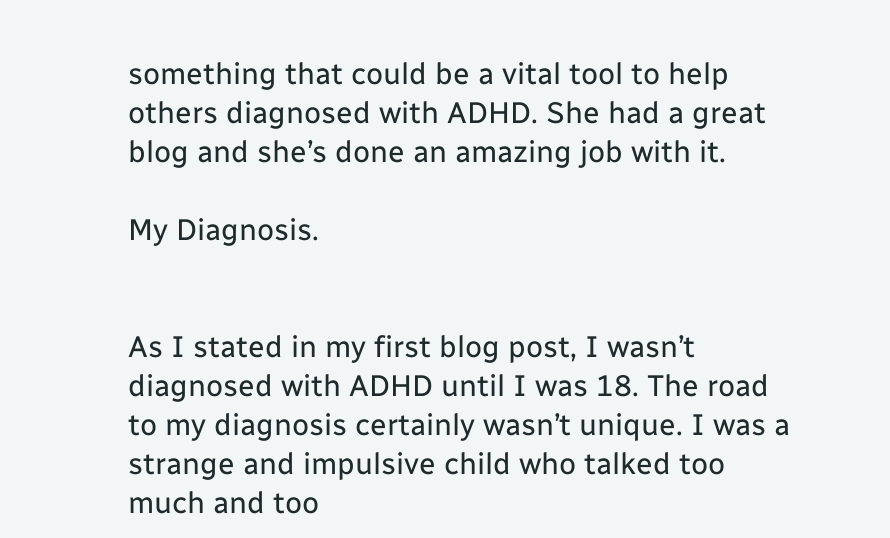something that could be a vital tool to help others diagnosed with ADHD. She had a great blog and she’s done an amazing job with it.

My Diagnosis.


As I stated in my first blog post, I wasn’t diagnosed with ADHD until I was 18. The road to my diagnosis certainly wasn’t unique. I was a strange and impulsive child who talked too much and too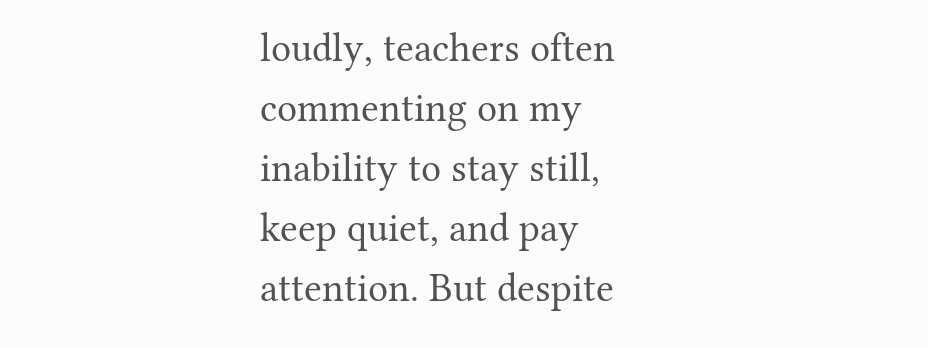loudly, teachers often commenting on my inability to stay still, keep quiet, and pay attention. But despite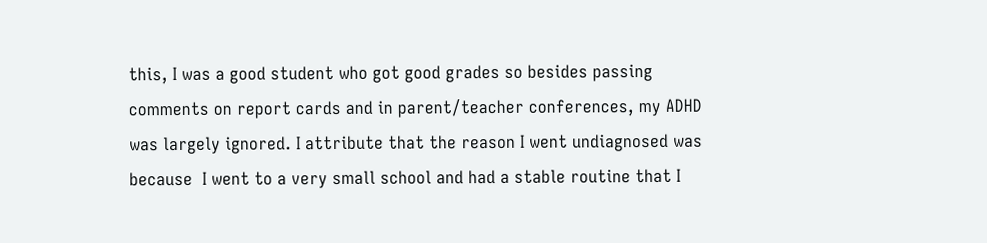this, I was a good student who got good grades so besides passing comments on report cards and in parent/teacher conferences, my ADHD was largely ignored. I attribute that the reason I went undiagnosed was because  I went to a very small school and had a stable routine that I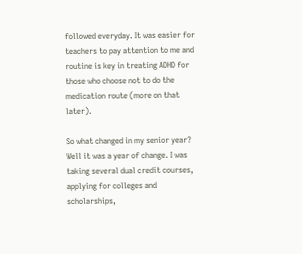followed everyday. It was easier for teachers to pay attention to me and routine is key in treating ADHD for those who choose not to do the medication route (more on that later).

So what changed in my senior year? Well it was a year of change. I was taking several dual credit courses, applying for colleges and scholarships,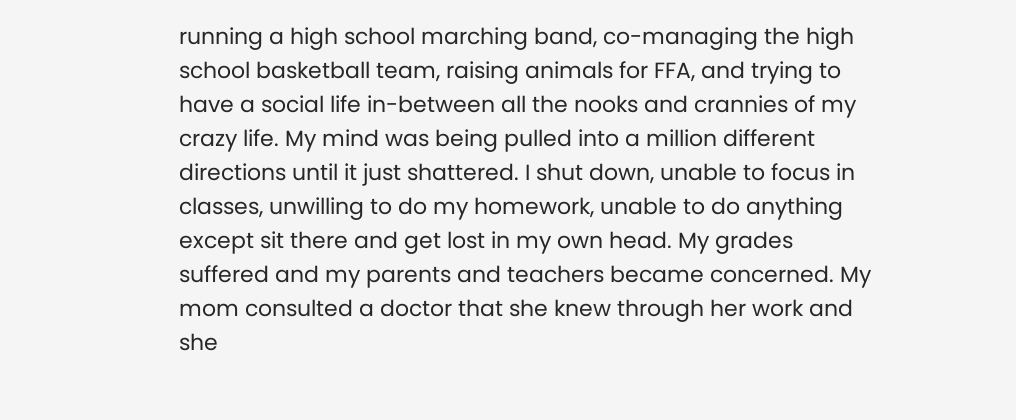running a high school marching band, co-managing the high school basketball team, raising animals for FFA, and trying to have a social life in-between all the nooks and crannies of my crazy life. My mind was being pulled into a million different directions until it just shattered. I shut down, unable to focus in classes, unwilling to do my homework, unable to do anything except sit there and get lost in my own head. My grades suffered and my parents and teachers became concerned. My mom consulted a doctor that she knew through her work and she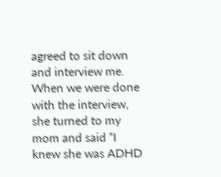agreed to sit down and interview me. When we were done with the interview, she turned to my mom and said “I knew she was ADHD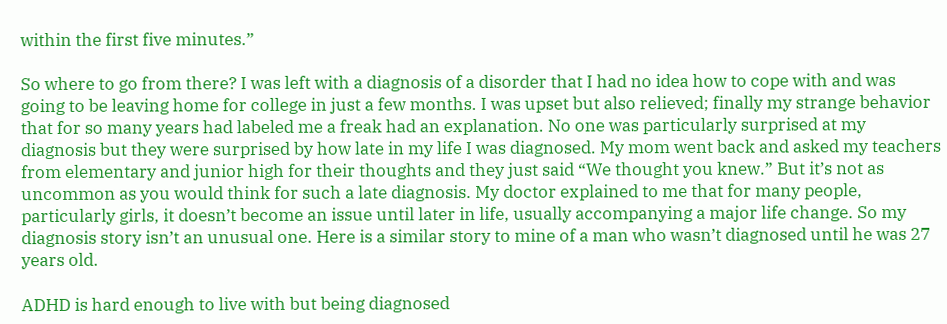within the first five minutes.”

So where to go from there? I was left with a diagnosis of a disorder that I had no idea how to cope with and was going to be leaving home for college in just a few months. I was upset but also relieved; finally my strange behavior that for so many years had labeled me a freak had an explanation. No one was particularly surprised at my diagnosis but they were surprised by how late in my life I was diagnosed. My mom went back and asked my teachers from elementary and junior high for their thoughts and they just said “We thought you knew.” But it’s not as uncommon as you would think for such a late diagnosis. My doctor explained to me that for many people, particularly girls, it doesn’t become an issue until later in life, usually accompanying a major life change. So my diagnosis story isn’t an unusual one. Here is a similar story to mine of a man who wasn’t diagnosed until he was 27 years old.

ADHD is hard enough to live with but being diagnosed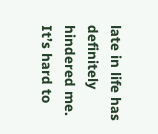late in life has definitely hindered me. It’s hard to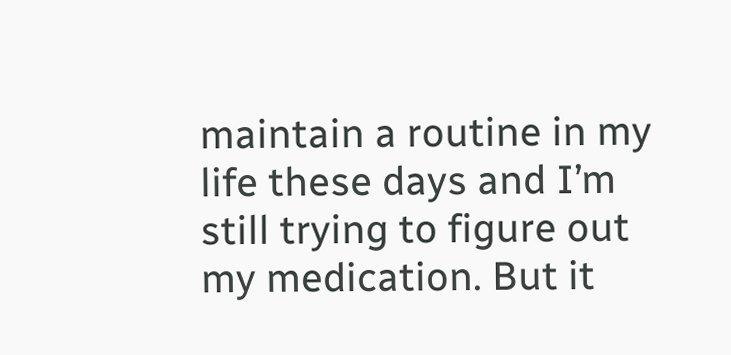maintain a routine in my life these days and I’m still trying to figure out my medication. But it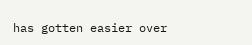has gotten easier over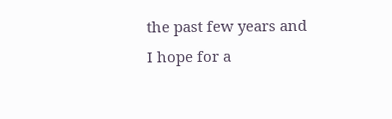the past few years and I hope for a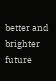better and brighter future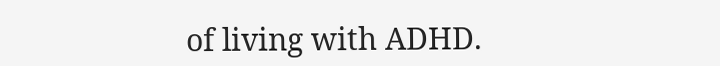of living with ADHD.